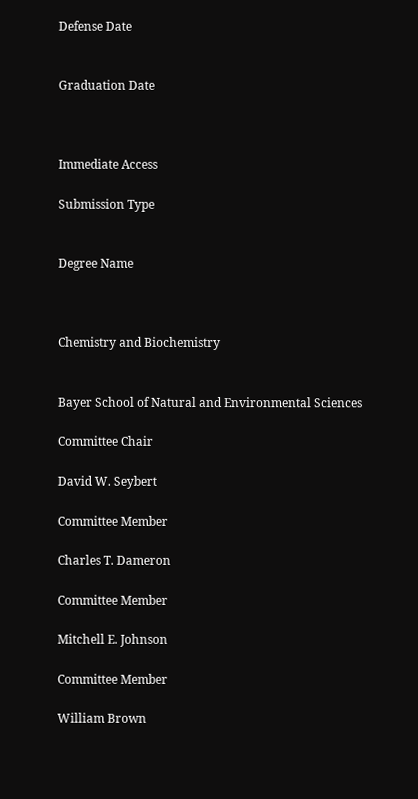Defense Date


Graduation Date



Immediate Access

Submission Type


Degree Name



Chemistry and Biochemistry


Bayer School of Natural and Environmental Sciences

Committee Chair

David W. Seybert

Committee Member

Charles T. Dameron

Committee Member

Mitchell E. Johnson

Committee Member

William Brown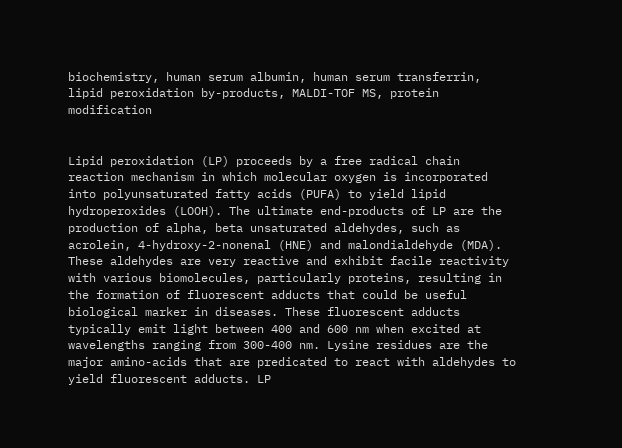biochemistry, human serum albumin, human serum transferrin, lipid peroxidation by-products, MALDI-TOF MS, protein modification


Lipid peroxidation (LP) proceeds by a free radical chain reaction mechanism in which molecular oxygen is incorporated into polyunsaturated fatty acids (PUFA) to yield lipid hydroperoxides (LOOH). The ultimate end-products of LP are the production of alpha, beta unsaturated aldehydes, such as acrolein, 4-hydroxy-2-nonenal (HNE) and malondialdehyde (MDA). These aldehydes are very reactive and exhibit facile reactivity with various biomolecules, particularly proteins, resulting in the formation of fluorescent adducts that could be useful biological marker in diseases. These fluorescent adducts typically emit light between 400 and 600 nm when excited at wavelengths ranging from 300-400 nm. Lysine residues are the major amino-acids that are predicated to react with aldehydes to yield fluorescent adducts. LP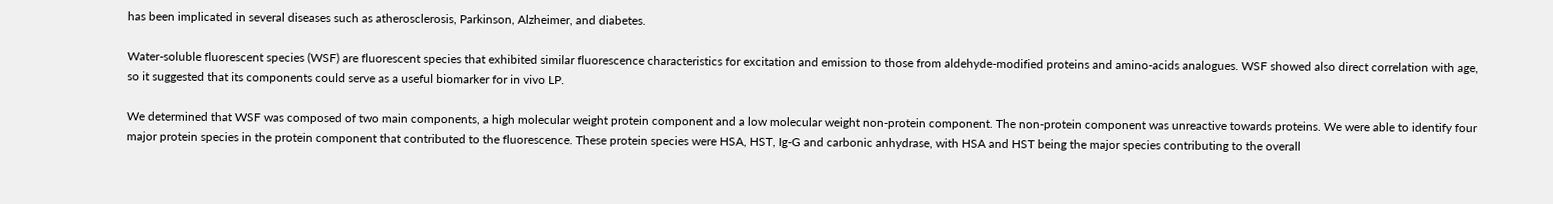has been implicated in several diseases such as atherosclerosis, Parkinson, Alzheimer, and diabetes.

Water-soluble fluorescent species (WSF) are fluorescent species that exhibited similar fluorescence characteristics for excitation and emission to those from aldehyde-modified proteins and amino-acids analogues. WSF showed also direct correlation with age, so it suggested that its components could serve as a useful biomarker for in vivo LP.

We determined that WSF was composed of two main components, a high molecular weight protein component and a low molecular weight non-protein component. The non-protein component was unreactive towards proteins. We were able to identify four major protein species in the protein component that contributed to the fluorescence. These protein species were HSA, HST, Ig-G and carbonic anhydrase, with HSA and HST being the major species contributing to the overall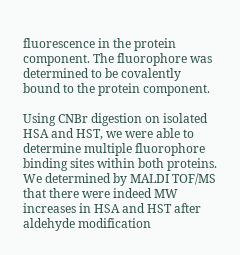fluorescence in the protein component. The fluorophore was determined to be covalently bound to the protein component.

Using CNBr digestion on isolated HSA and HST, we were able to determine multiple fluorophore binding sites within both proteins. We determined by MALDI TOF/MS that there were indeed MW increases in HSA and HST after aldehyde modification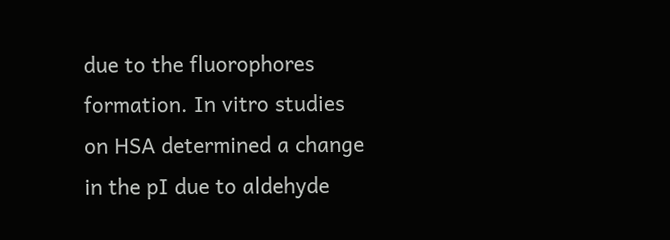due to the fluorophores formation. In vitro studies on HSA determined a change in the pI due to aldehyde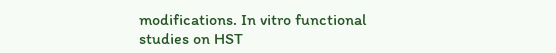modifications. In vitro functional studies on HST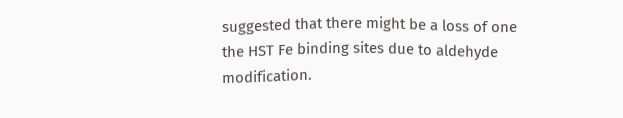suggested that there might be a loss of one the HST Fe binding sites due to aldehyde modification.